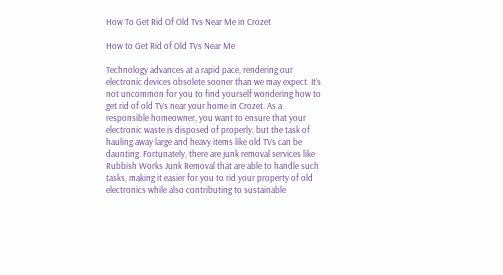How To Get Rid Of Old Tvs Near Me in Crozet

How to Get Rid of Old TVs Near Me

Technology advances at a rapid pace, rendering our electronic devices obsolete sooner than we may expect. It’s not uncommon for you to find yourself wondering how to get rid of old TVs near your home in Crozet. As a responsible homeowner, you want to ensure that your electronic waste is disposed of properly, but the task of hauling away large and heavy items like old TVs can be daunting. Fortunately, there are junk removal services like Rubbish Works Junk Removal that are able to handle such tasks, making it easier for you to rid your property of old electronics while also contributing to sustainable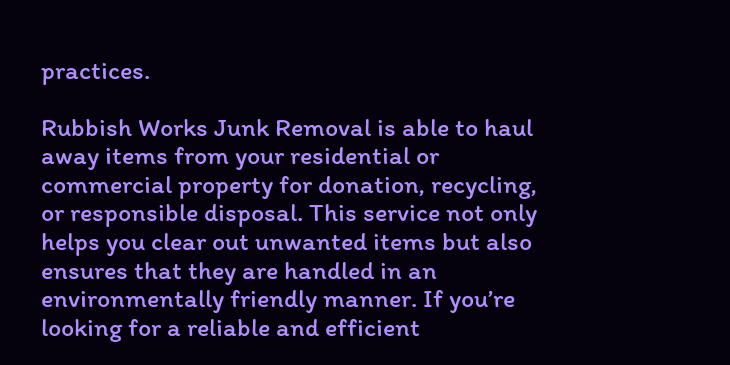practices.

Rubbish Works Junk Removal is able to haul away items from your residential or commercial property for donation, recycling, or responsible disposal. This service not only helps you clear out unwanted items but also ensures that they are handled in an environmentally friendly manner. If you’re looking for a reliable and efficient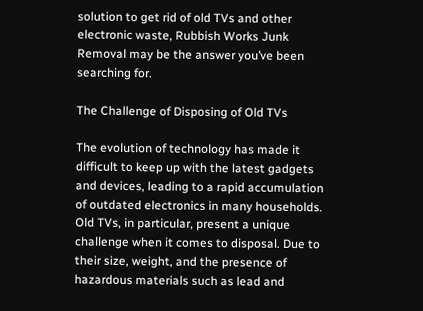solution to get rid of old TVs and other electronic waste, Rubbish Works Junk Removal may be the answer you’ve been searching for.

The Challenge of Disposing of Old TVs

The evolution of technology has made it difficult to keep up with the latest gadgets and devices, leading to a rapid accumulation of outdated electronics in many households. Old TVs, in particular, present a unique challenge when it comes to disposal. Due to their size, weight, and the presence of hazardous materials such as lead and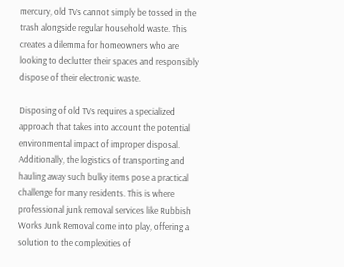mercury, old TVs cannot simply be tossed in the trash alongside regular household waste. This creates a dilemma for homeowners who are looking to declutter their spaces and responsibly dispose of their electronic waste.

Disposing of old TVs requires a specialized approach that takes into account the potential environmental impact of improper disposal. Additionally, the logistics of transporting and hauling away such bulky items pose a practical challenge for many residents. This is where professional junk removal services like Rubbish Works Junk Removal come into play, offering a solution to the complexities of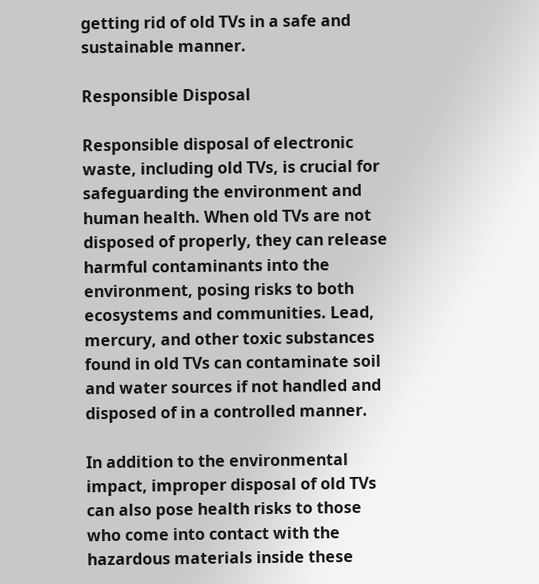getting rid of old TVs in a safe and sustainable manner.

Responsible Disposal

Responsible disposal of electronic waste, including old TVs, is crucial for safeguarding the environment and human health. When old TVs are not disposed of properly, they can release harmful contaminants into the environment, posing risks to both ecosystems and communities. Lead, mercury, and other toxic substances found in old TVs can contaminate soil and water sources if not handled and disposed of in a controlled manner.

In addition to the environmental impact, improper disposal of old TVs can also pose health risks to those who come into contact with the hazardous materials inside these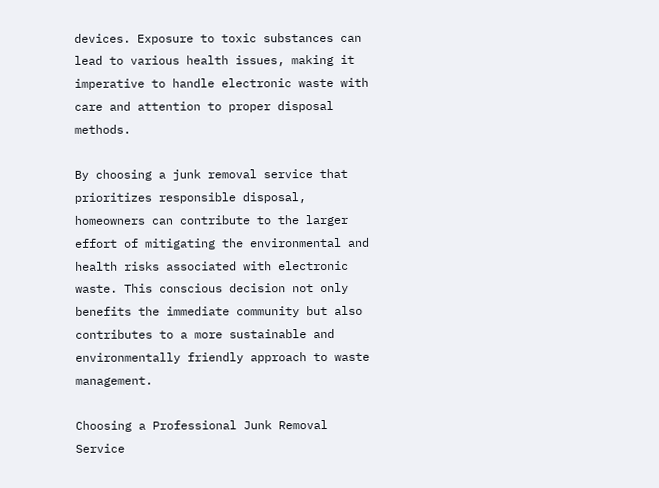devices. Exposure to toxic substances can lead to various health issues, making it imperative to handle electronic waste with care and attention to proper disposal methods.

By choosing a junk removal service that prioritizes responsible disposal, homeowners can contribute to the larger effort of mitigating the environmental and health risks associated with electronic waste. This conscious decision not only benefits the immediate community but also contributes to a more sustainable and environmentally friendly approach to waste management.

Choosing a Professional Junk Removal Service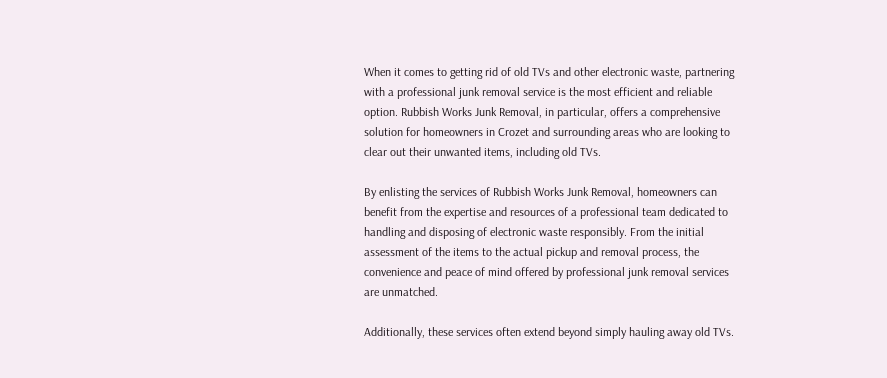When it comes to getting rid of old TVs and other electronic waste, partnering with a professional junk removal service is the most efficient and reliable option. Rubbish Works Junk Removal, in particular, offers a comprehensive solution for homeowners in Crozet and surrounding areas who are looking to clear out their unwanted items, including old TVs.

By enlisting the services of Rubbish Works Junk Removal, homeowners can benefit from the expertise and resources of a professional team dedicated to handling and disposing of electronic waste responsibly. From the initial assessment of the items to the actual pickup and removal process, the convenience and peace of mind offered by professional junk removal services are unmatched.

Additionally, these services often extend beyond simply hauling away old TVs.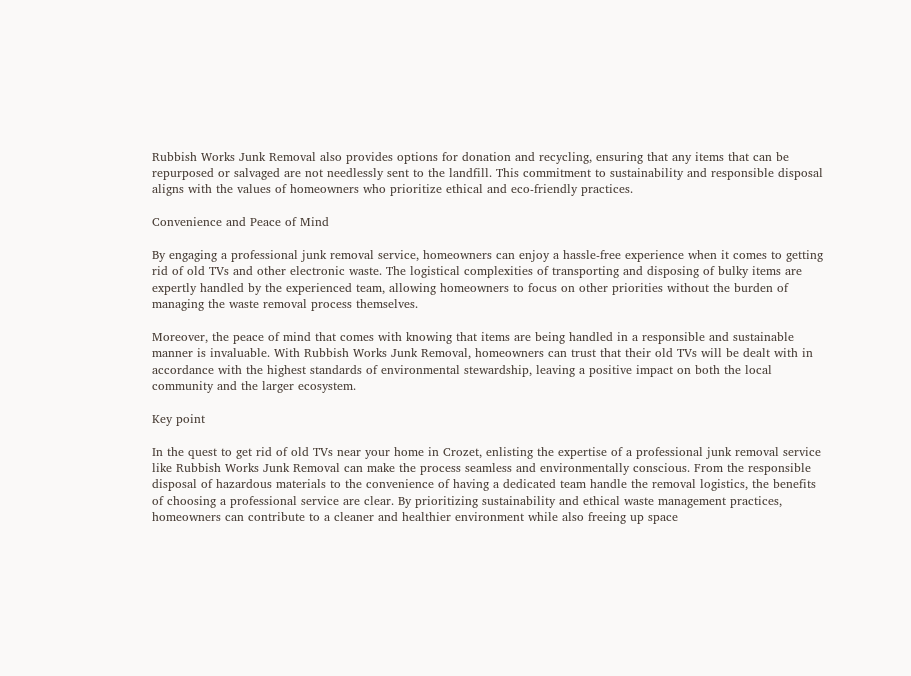Rubbish Works Junk Removal also provides options for donation and recycling, ensuring that any items that can be repurposed or salvaged are not needlessly sent to the landfill. This commitment to sustainability and responsible disposal aligns with the values of homeowners who prioritize ethical and eco-friendly practices.

Convenience and Peace of Mind

By engaging a professional junk removal service, homeowners can enjoy a hassle-free experience when it comes to getting rid of old TVs and other electronic waste. The logistical complexities of transporting and disposing of bulky items are expertly handled by the experienced team, allowing homeowners to focus on other priorities without the burden of managing the waste removal process themselves.

Moreover, the peace of mind that comes with knowing that items are being handled in a responsible and sustainable manner is invaluable. With Rubbish Works Junk Removal, homeowners can trust that their old TVs will be dealt with in accordance with the highest standards of environmental stewardship, leaving a positive impact on both the local community and the larger ecosystem.

Key point

In the quest to get rid of old TVs near your home in Crozet, enlisting the expertise of a professional junk removal service like Rubbish Works Junk Removal can make the process seamless and environmentally conscious. From the responsible disposal of hazardous materials to the convenience of having a dedicated team handle the removal logistics, the benefits of choosing a professional service are clear. By prioritizing sustainability and ethical waste management practices, homeowners can contribute to a cleaner and healthier environment while also freeing up space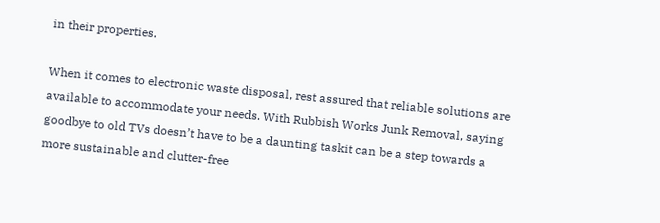in their properties.

When it comes to electronic waste disposal, rest assured that reliable solutions are available to accommodate your needs. With Rubbish Works Junk Removal, saying goodbye to old TVs doesn’t have to be a daunting taskit can be a step towards a more sustainable and clutter-free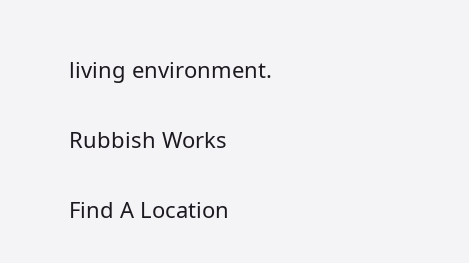living environment.

Rubbish Works

Find A Location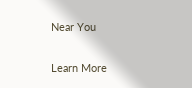Near You

Learn More